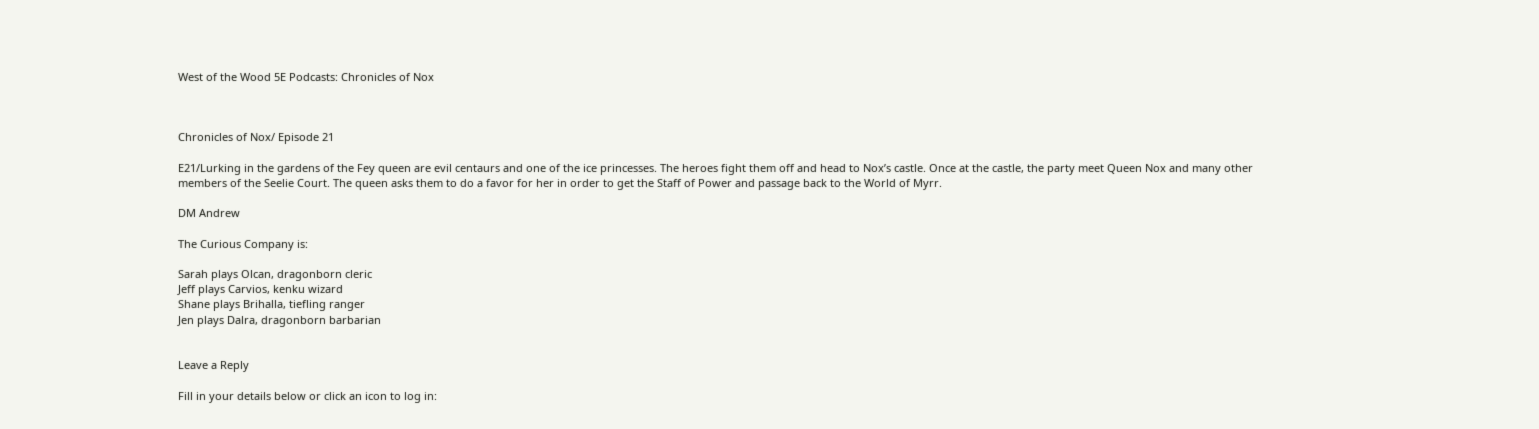West of the Wood 5E Podcasts: Chronicles of Nox



Chronicles of Nox/ Episode 21

E21/Lurking in the gardens of the Fey queen are evil centaurs and one of the ice princesses. The heroes fight them off and head to Nox’s castle. Once at the castle, the party meet Queen Nox and many other members of the Seelie Court. The queen asks them to do a favor for her in order to get the Staff of Power and passage back to the World of Myrr.

DM Andrew

The Curious Company is:

Sarah plays Olcan, dragonborn cleric
Jeff plays Carvios, kenku wizard
Shane plays Brihalla, tiefling ranger
Jen plays Dalra, dragonborn barbarian


Leave a Reply

Fill in your details below or click an icon to log in: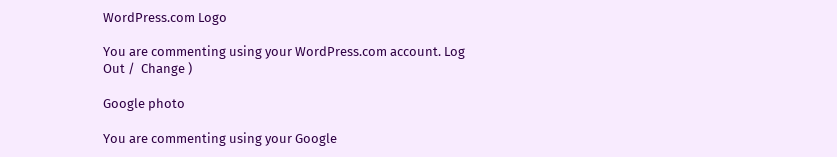WordPress.com Logo

You are commenting using your WordPress.com account. Log Out /  Change )

Google photo

You are commenting using your Google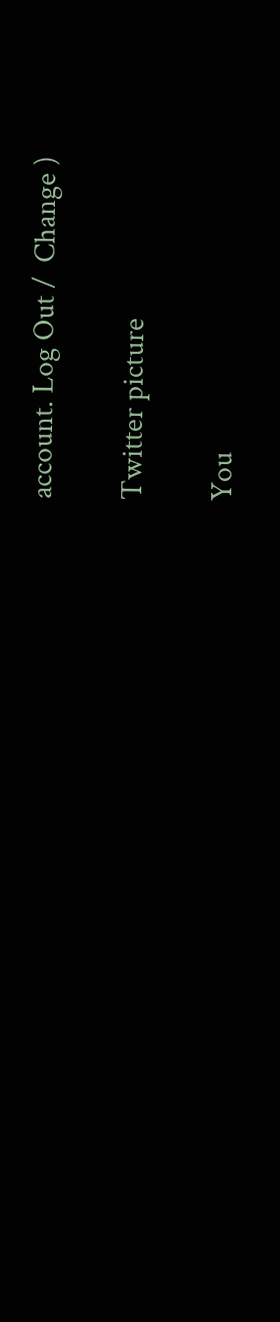account. Log Out /  Change )

Twitter picture

You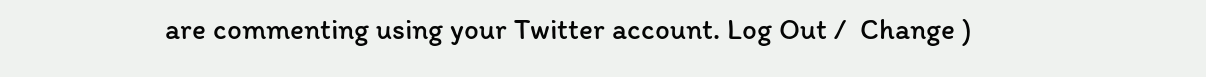are commenting using your Twitter account. Log Out /  Change )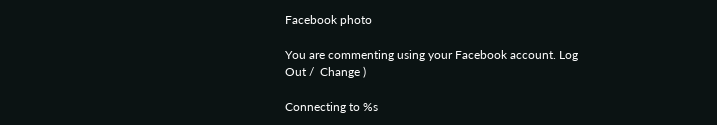Facebook photo

You are commenting using your Facebook account. Log Out /  Change )

Connecting to %s